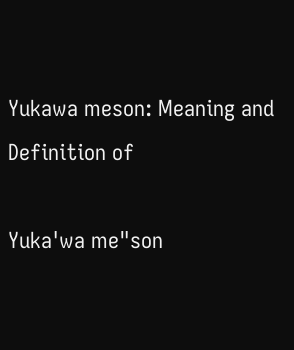Yukawa meson: Meaning and Definition of

Yuka'wa me"son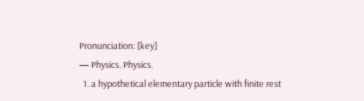Pronunciation: [key]
— Physics. Physics.
  1. a hypothetical elementary particle with finite rest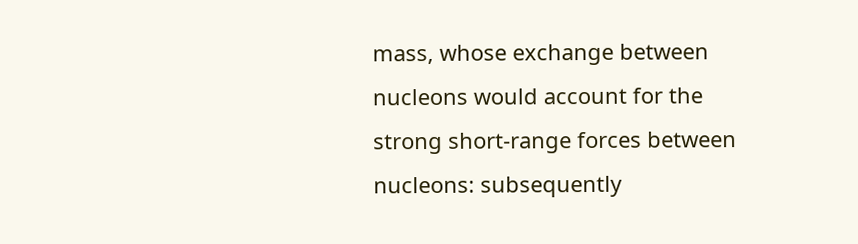mass, whose exchange between nucleons would account for the strong short-range forces between nucleons: subsequently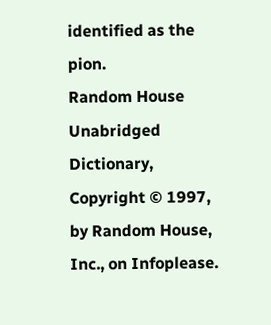identified as the pion.
Random House Unabridged Dictionary, Copyright © 1997, by Random House, Inc., on Infoplease.